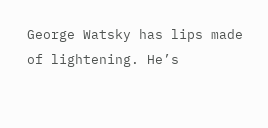George Watsky has lips made of lightening. He’s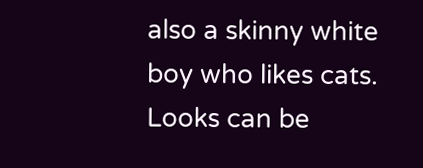also a skinny white boy who likes cats. Looks can be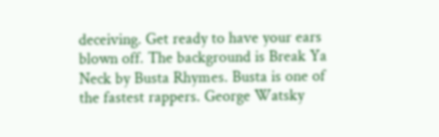deceiving. Get ready to have your ears blown off. The background is Break Ya Neck by Busta Rhymes. Busta is one of the fastest rappers. George Watsky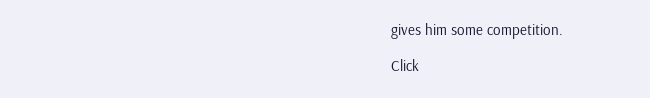gives him some competition.

Click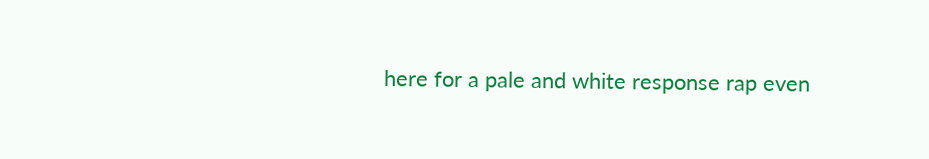here for a pale and white response rap even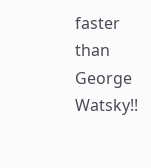faster than George Watsky!!